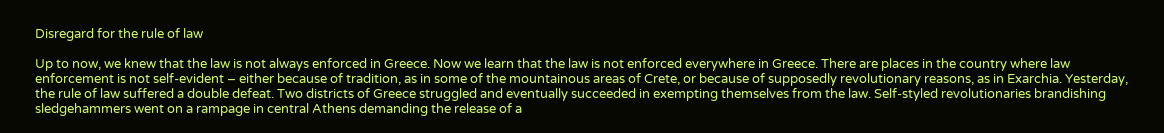Disregard for the rule of law

Up to now, we knew that the law is not always enforced in Greece. Now we learn that the law is not enforced everywhere in Greece. There are places in the country where law enforcement is not self-evident – either because of tradition, as in some of the mountainous areas of Crete, or because of supposedly revolutionary reasons, as in Exarchia. Yesterday, the rule of law suffered a double defeat. Two districts of Greece struggled and eventually succeeded in exempting themselves from the law. Self-styled revolutionaries brandishing sledgehammers went on a rampage in central Athens demanding the release of a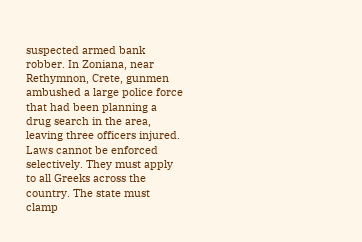suspected armed bank robber. In Zoniana, near Rethymnon, Crete, gunmen ambushed a large police force that had been planning a drug search in the area, leaving three officers injured. Laws cannot be enforced selectively. They must apply to all Greeks across the country. The state must clamp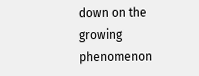down on the growing phenomenon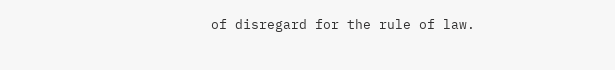of disregard for the rule of law.